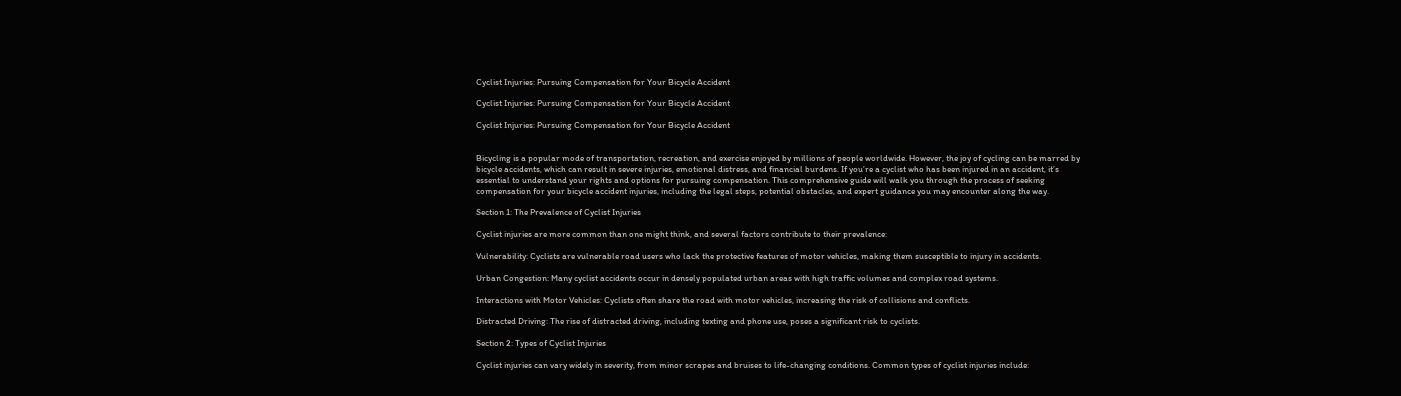Cyclist Injuries: Pursuing Compensation for Your Bicycle Accident

Cyclist Injuries: Pursuing Compensation for Your Bicycle Accident

Cyclist Injuries: Pursuing Compensation for Your Bicycle Accident


Bicycling is a popular mode of transportation, recreation, and exercise enjoyed by millions of people worldwide. However, the joy of cycling can be marred by bicycle accidents, which can result in severe injuries, emotional distress, and financial burdens. If you’re a cyclist who has been injured in an accident, it’s essential to understand your rights and options for pursuing compensation. This comprehensive guide will walk you through the process of seeking compensation for your bicycle accident injuries, including the legal steps, potential obstacles, and expert guidance you may encounter along the way.

Section 1: The Prevalence of Cyclist Injuries

Cyclist injuries are more common than one might think, and several factors contribute to their prevalence:

Vulnerability: Cyclists are vulnerable road users who lack the protective features of motor vehicles, making them susceptible to injury in accidents.

Urban Congestion: Many cyclist accidents occur in densely populated urban areas with high traffic volumes and complex road systems.

Interactions with Motor Vehicles: Cyclists often share the road with motor vehicles, increasing the risk of collisions and conflicts.

Distracted Driving: The rise of distracted driving, including texting and phone use, poses a significant risk to cyclists.

Section 2: Types of Cyclist Injuries

Cyclist injuries can vary widely in severity, from minor scrapes and bruises to life-changing conditions. Common types of cyclist injuries include: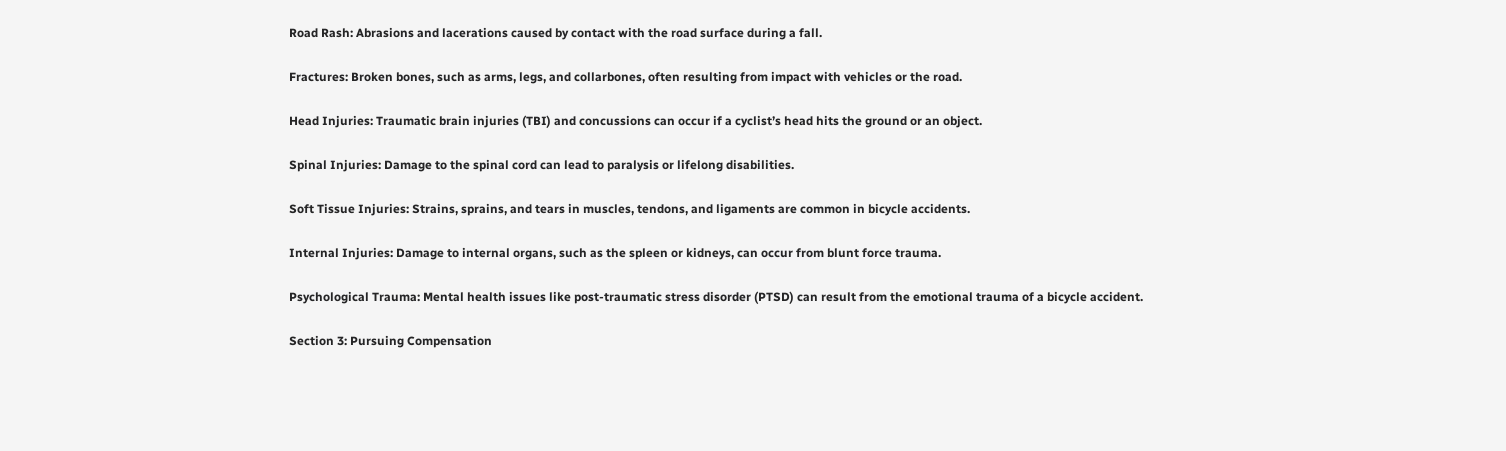Road Rash: Abrasions and lacerations caused by contact with the road surface during a fall.

Fractures: Broken bones, such as arms, legs, and collarbones, often resulting from impact with vehicles or the road.

Head Injuries: Traumatic brain injuries (TBI) and concussions can occur if a cyclist’s head hits the ground or an object.

Spinal Injuries: Damage to the spinal cord can lead to paralysis or lifelong disabilities.

Soft Tissue Injuries: Strains, sprains, and tears in muscles, tendons, and ligaments are common in bicycle accidents.

Internal Injuries: Damage to internal organs, such as the spleen or kidneys, can occur from blunt force trauma.

Psychological Trauma: Mental health issues like post-traumatic stress disorder (PTSD) can result from the emotional trauma of a bicycle accident.

Section 3: Pursuing Compensation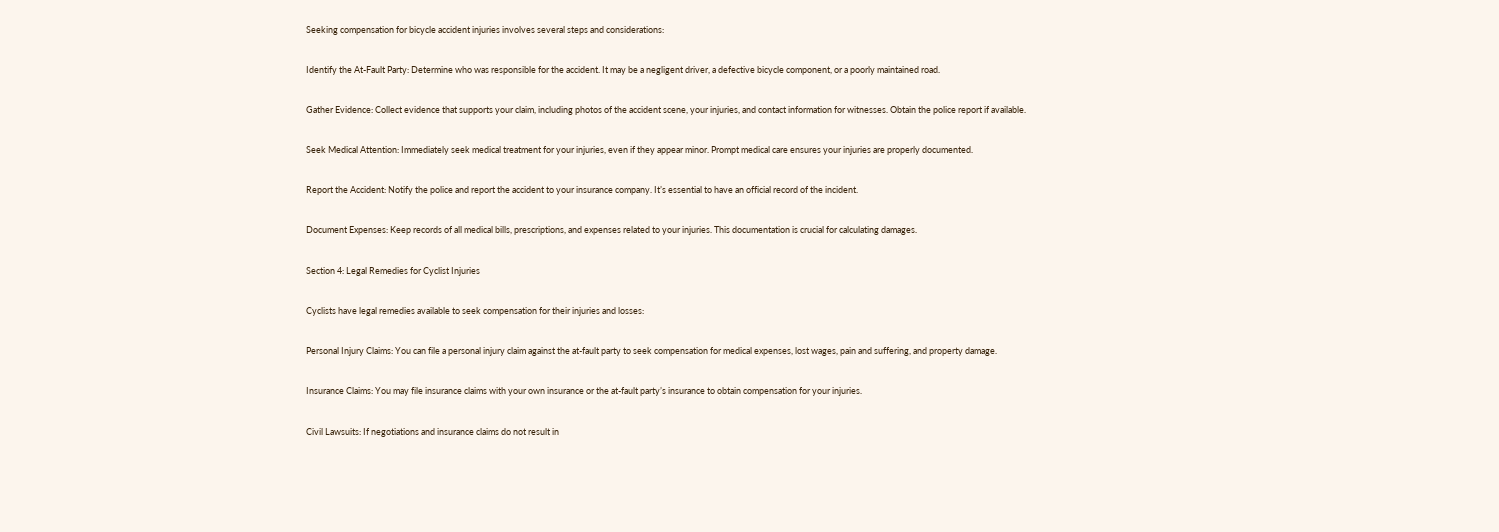Seeking compensation for bicycle accident injuries involves several steps and considerations:

Identify the At-Fault Party: Determine who was responsible for the accident. It may be a negligent driver, a defective bicycle component, or a poorly maintained road.

Gather Evidence: Collect evidence that supports your claim, including photos of the accident scene, your injuries, and contact information for witnesses. Obtain the police report if available.

Seek Medical Attention: Immediately seek medical treatment for your injuries, even if they appear minor. Prompt medical care ensures your injuries are properly documented.

Report the Accident: Notify the police and report the accident to your insurance company. It’s essential to have an official record of the incident.

Document Expenses: Keep records of all medical bills, prescriptions, and expenses related to your injuries. This documentation is crucial for calculating damages.

Section 4: Legal Remedies for Cyclist Injuries

Cyclists have legal remedies available to seek compensation for their injuries and losses:

Personal Injury Claims: You can file a personal injury claim against the at-fault party to seek compensation for medical expenses, lost wages, pain and suffering, and property damage.

Insurance Claims: You may file insurance claims with your own insurance or the at-fault party’s insurance to obtain compensation for your injuries.

Civil Lawsuits: If negotiations and insurance claims do not result in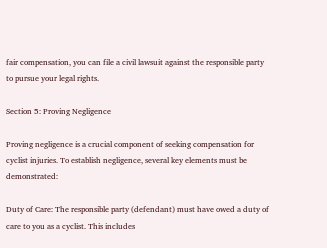fair compensation, you can file a civil lawsuit against the responsible party to pursue your legal rights.

Section 5: Proving Negligence

Proving negligence is a crucial component of seeking compensation for cyclist injuries. To establish negligence, several key elements must be demonstrated:

Duty of Care: The responsible party (defendant) must have owed a duty of care to you as a cyclist. This includes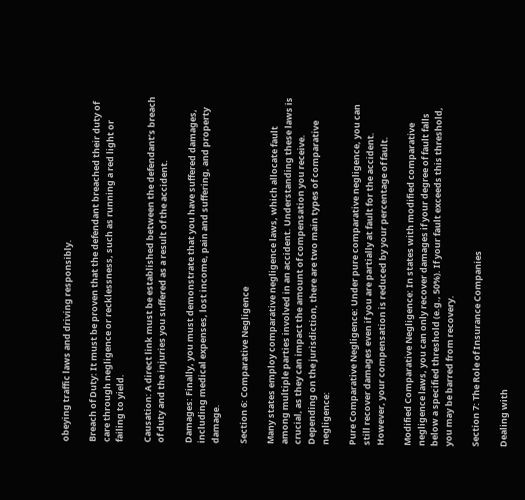obeying traffic laws and driving responsibly.

Breach of Duty: It must be proven that the defendant breached their duty of care through negligence or recklessness, such as running a red light or failing to yield.

Causation: A direct link must be established between the defendant’s breach of duty and the injuries you suffered as a result of the accident.

Damages: Finally, you must demonstrate that you have suffered damages, including medical expenses, lost income, pain and suffering, and property damage.

Section 6: Comparative Negligence

Many states employ comparative negligence laws, which allocate fault among multiple parties involved in an accident. Understanding these laws is crucial, as they can impact the amount of compensation you receive. Depending on the jurisdiction, there are two main types of comparative negligence:

Pure Comparative Negligence: Under pure comparative negligence, you can still recover damages even if you are partially at fault for the accident. However, your compensation is reduced by your percentage of fault.

Modified Comparative Negligence: In states with modified comparative negligence laws, you can only recover damages if your degree of fault falls below a specified threshold (e.g., 50%). If your fault exceeds this threshold, you may be barred from recovery.

Section 7: The Role of Insurance Companies

Dealing with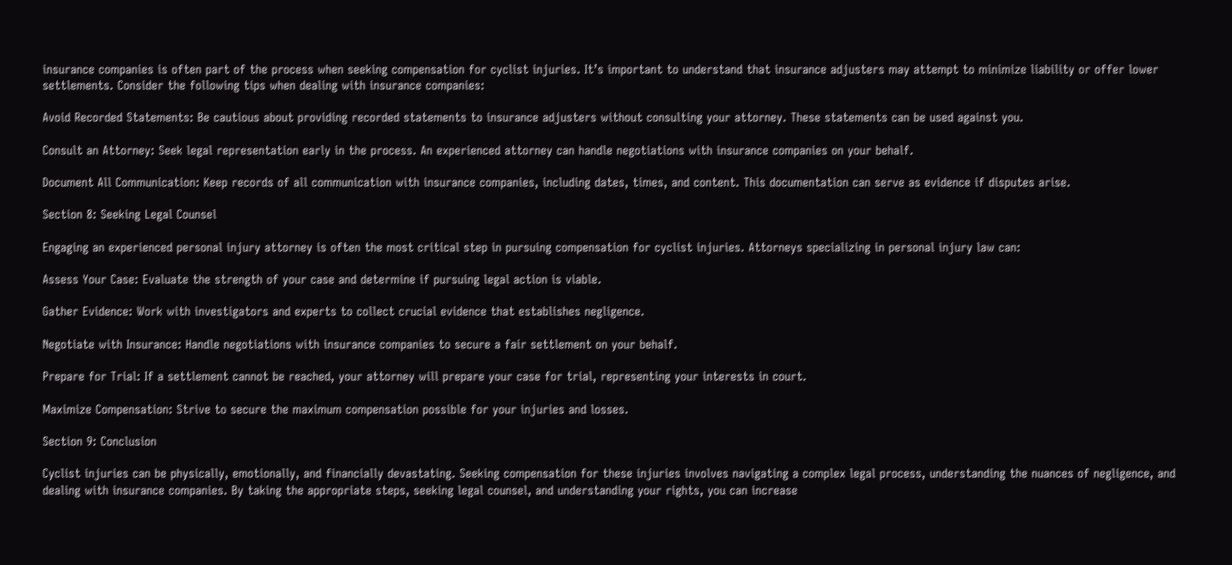insurance companies is often part of the process when seeking compensation for cyclist injuries. It’s important to understand that insurance adjusters may attempt to minimize liability or offer lower settlements. Consider the following tips when dealing with insurance companies:

Avoid Recorded Statements: Be cautious about providing recorded statements to insurance adjusters without consulting your attorney. These statements can be used against you.

Consult an Attorney: Seek legal representation early in the process. An experienced attorney can handle negotiations with insurance companies on your behalf.

Document All Communication: Keep records of all communication with insurance companies, including dates, times, and content. This documentation can serve as evidence if disputes arise.

Section 8: Seeking Legal Counsel

Engaging an experienced personal injury attorney is often the most critical step in pursuing compensation for cyclist injuries. Attorneys specializing in personal injury law can:

Assess Your Case: Evaluate the strength of your case and determine if pursuing legal action is viable.

Gather Evidence: Work with investigators and experts to collect crucial evidence that establishes negligence.

Negotiate with Insurance: Handle negotiations with insurance companies to secure a fair settlement on your behalf.

Prepare for Trial: If a settlement cannot be reached, your attorney will prepare your case for trial, representing your interests in court.

Maximize Compensation: Strive to secure the maximum compensation possible for your injuries and losses.

Section 9: Conclusion

Cyclist injuries can be physically, emotionally, and financially devastating. Seeking compensation for these injuries involves navigating a complex legal process, understanding the nuances of negligence, and dealing with insurance companies. By taking the appropriate steps, seeking legal counsel, and understanding your rights, you can increase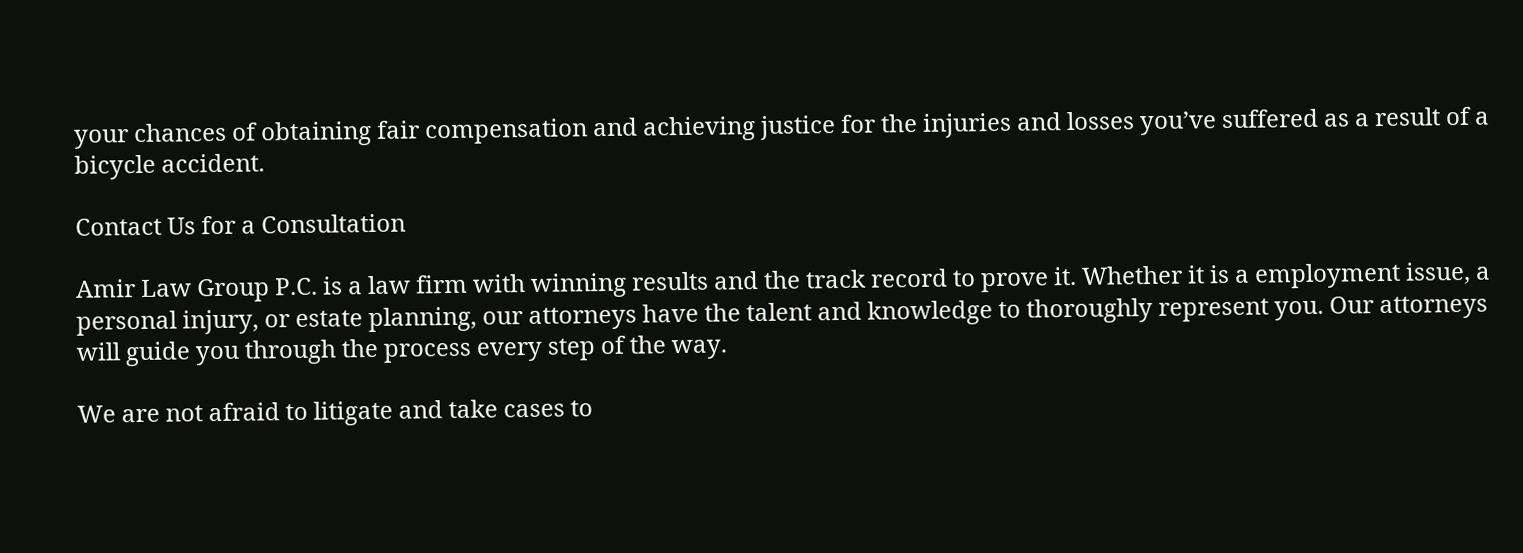your chances of obtaining fair compensation and achieving justice for the injuries and losses you’ve suffered as a result of a bicycle accident.

Contact Us for a Consultation

Amir Law Group P.C. is a law firm with winning results and the track record to prove it. Whether it is a employment issue, a personal injury, or estate planning, our attorneys have the talent and knowledge to thoroughly represent you. Our attorneys will guide you through the process every step of the way.

We are not afraid to litigate and take cases to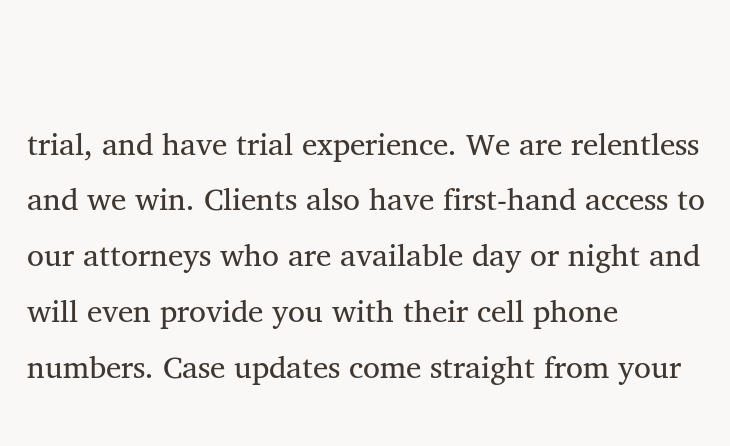trial, and have trial experience. We are relentless and we win. Clients also have first-hand access to our attorneys who are available day or night and will even provide you with their cell phone numbers. Case updates come straight from your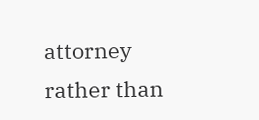attorney rather than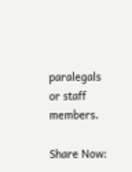paralegals or staff members.

Share Now: